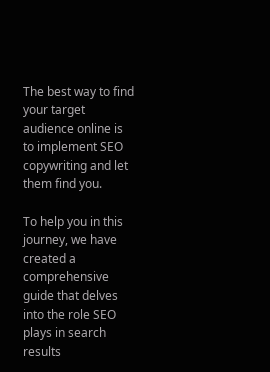The best way to find your target audience online is to implement SEO copywriting and let them find you.

To help you in this journey, we have created a comprehensive guide that delves into the role SEO plays in search results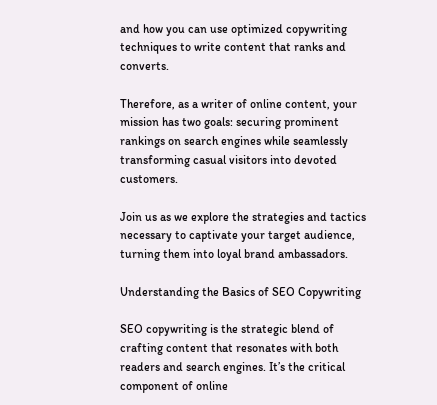and how you can use optimized copywriting techniques to write content that ranks and converts.

Therefore, as a writer of online content, your mission has two goals: securing prominent rankings on search engines while seamlessly transforming casual visitors into devoted customers.

Join us as we explore the strategies and tactics necessary to captivate your target audience, turning them into loyal brand ambassadors.

Understanding the Basics of SEO Copywriting

SEO copywriting is the strategic blend of crafting content that resonates with both readers and search engines. It’s the critical component of online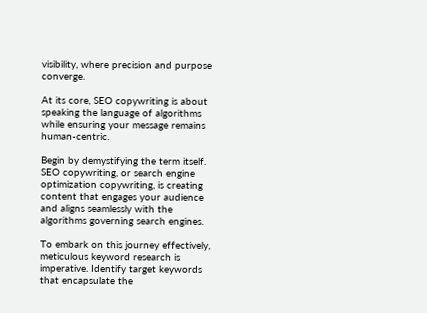visibility, where precision and purpose converge.

At its core, SEO copywriting is about speaking the language of algorithms while ensuring your message remains human-centric.

Begin by demystifying the term itself. SEO copywriting, or search engine optimization copywriting, is creating content that engages your audience and aligns seamlessly with the algorithms governing search engines.

To embark on this journey effectively, meticulous keyword research is imperative. Identify target keywords that encapsulate the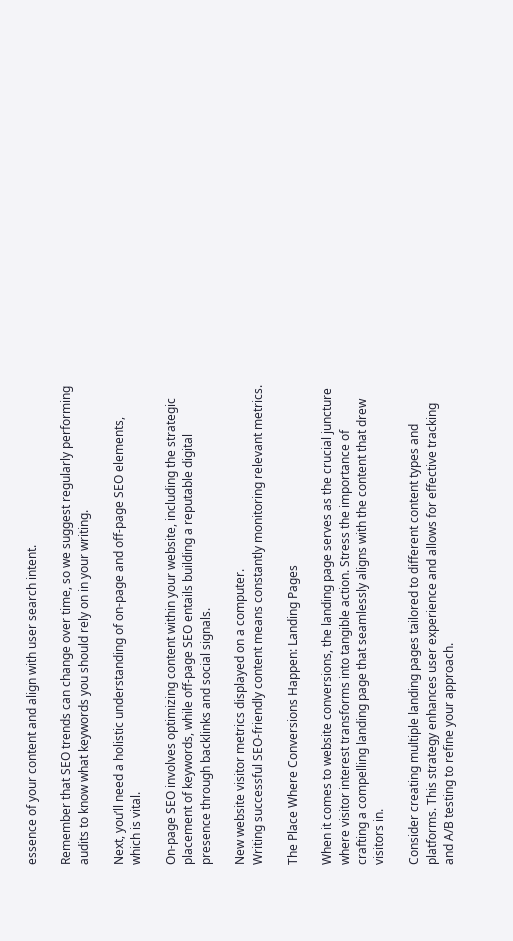essence of your content and align with user search intent.

Remember that SEO trends can change over time, so we suggest regularly performing audits to know what keywords you should rely on in your writing.

Next, you’ll need a holistic understanding of on-page and off-page SEO elements, which is vital.

On-page SEO involves optimizing content within your website, including the strategic placement of keywords, while off-page SEO entails building a reputable digital presence through backlinks and social signals.

New website visitor metrics displayed on a computer.
Writing successful SEO-friendly content means constantly monitoring relevant metrics.

The Place Where Conversions Happen: Landing Pages

When it comes to website conversions, the landing page serves as the crucial juncture where visitor interest transforms into tangible action. Stress the importance of crafting a compelling landing page that seamlessly aligns with the content that drew visitors in.

Consider creating multiple landing pages tailored to different content types and platforms. This strategy enhances user experience and allows for effective tracking and A/B testing to refine your approach.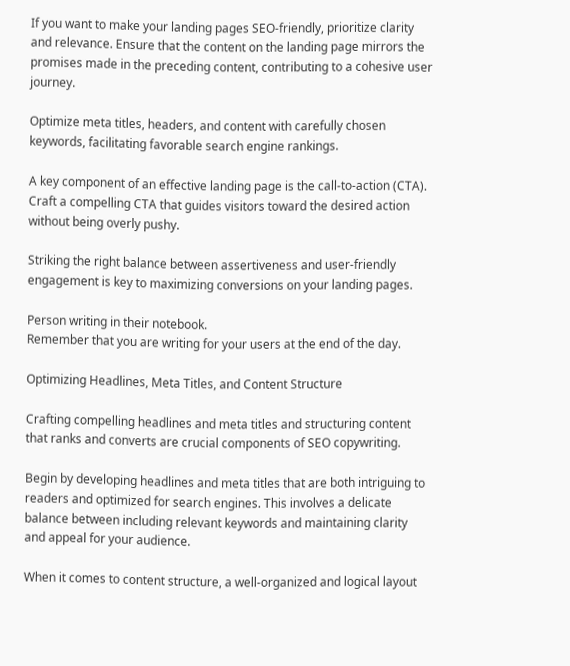If you want to make your landing pages SEO-friendly, prioritize clarity and relevance. Ensure that the content on the landing page mirrors the promises made in the preceding content, contributing to a cohesive user journey.

Optimize meta titles, headers, and content with carefully chosen keywords, facilitating favorable search engine rankings.

A key component of an effective landing page is the call-to-action (CTA). Craft a compelling CTA that guides visitors toward the desired action without being overly pushy.

Striking the right balance between assertiveness and user-friendly engagement is key to maximizing conversions on your landing pages.

Person writing in their notebook.
Remember that you are writing for your users at the end of the day.

Optimizing Headlines, Meta Titles, and Content Structure

Crafting compelling headlines and meta titles and structuring content that ranks and converts are crucial components of SEO copywriting.

Begin by developing headlines and meta titles that are both intriguing to readers and optimized for search engines. This involves a delicate balance between including relevant keywords and maintaining clarity and appeal for your audience.

When it comes to content structure, a well-organized and logical layout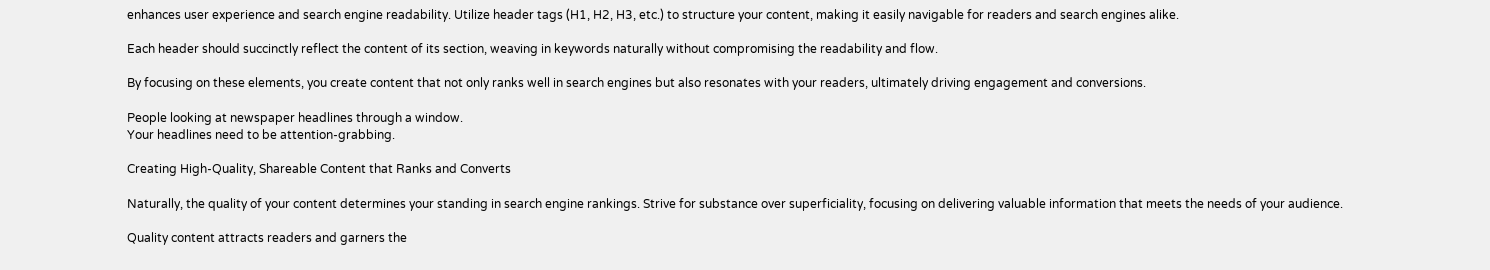enhances user experience and search engine readability. Utilize header tags (H1, H2, H3, etc.) to structure your content, making it easily navigable for readers and search engines alike.

Each header should succinctly reflect the content of its section, weaving in keywords naturally without compromising the readability and flow.

By focusing on these elements, you create content that not only ranks well in search engines but also resonates with your readers, ultimately driving engagement and conversions.

People looking at newspaper headlines through a window.
Your headlines need to be attention-grabbing.

Creating High-Quality, Shareable Content that Ranks and Converts

Naturally, the quality of your content determines your standing in search engine rankings. Strive for substance over superficiality, focusing on delivering valuable information that meets the needs of your audience.

Quality content attracts readers and garners the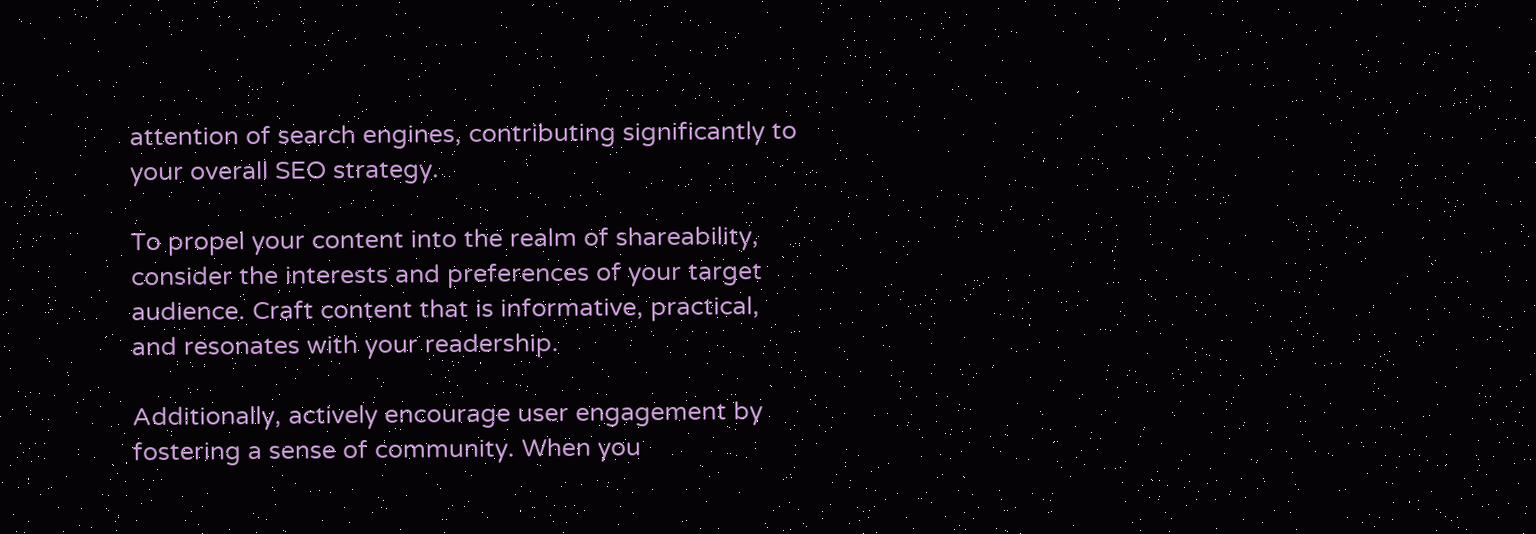attention of search engines, contributing significantly to your overall SEO strategy.

To propel your content into the realm of shareability, consider the interests and preferences of your target audience. Craft content that is informative, practical, and resonates with your readership.

Additionally, actively encourage user engagement by fostering a sense of community. When you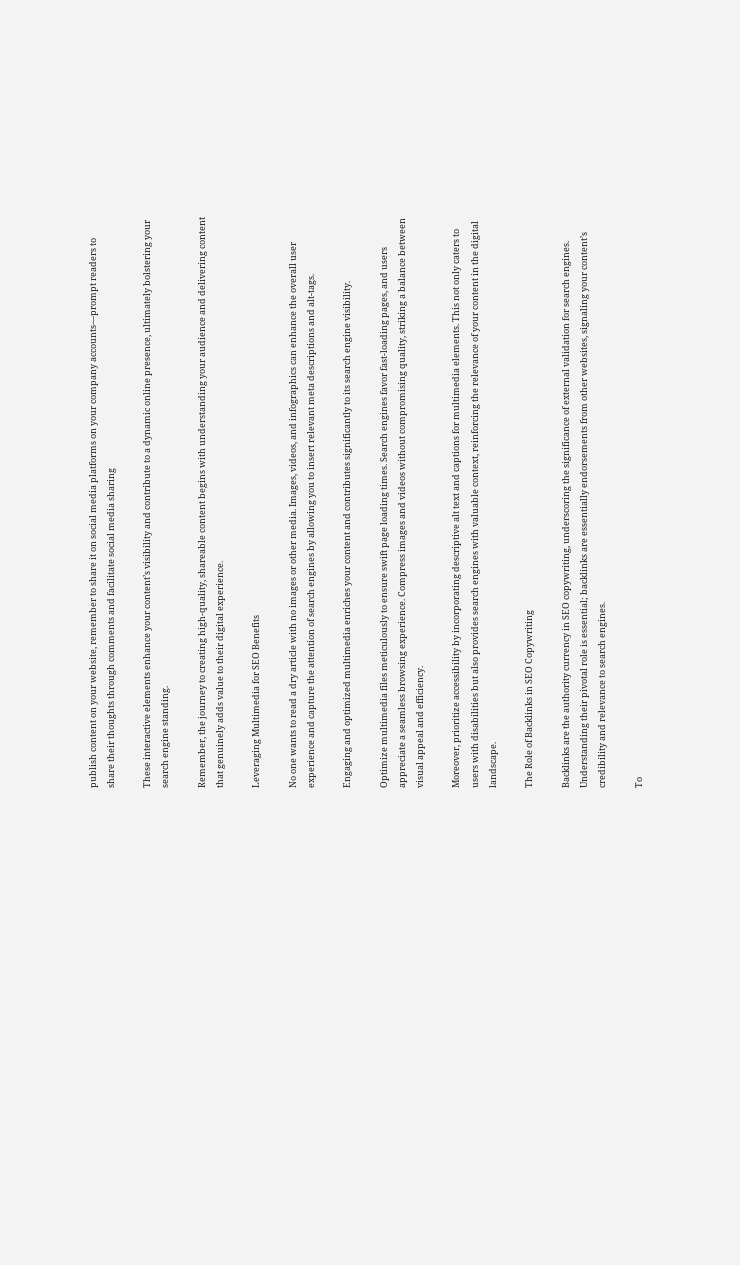publish content on your website, remember to share it on social media platforms on your company accounts—prompt readers to share their thoughts through comments and facilitate social media sharing

These interactive elements enhance your content’s visibility and contribute to a dynamic online presence, ultimately bolstering your search engine standing.

Remember, the journey to creating high-quality, shareable content begins with understanding your audience and delivering content that genuinely adds value to their digital experience.

Leveraging Multimedia for SEO Benefits

No one wants to read a dry article with no images or other media. Images, videos, and infographics can enhance the overall user experience and capture the attention of search engines by allowing you to insert relevant meta descriptions and alt-tags.

Engaging and optimized multimedia enriches your content and contributes significantly to its search engine visibility.

Optimize multimedia files meticulously to ensure swift page loading times. Search engines favor fast-loading pages, and users appreciate a seamless browsing experience. Compress images and videos without compromising quality, striking a balance between visual appeal and efficiency.

Moreover, prioritize accessibility by incorporating descriptive alt text and captions for multimedia elements. This not only caters to users with disabilities but also provides search engines with valuable context, reinforcing the relevance of your content in the digital landscape.

The Role of Backlinks in SEO Copywriting

Backlinks are the authority currency in SEO copywriting, underscoring the significance of external validation for search engines. Understanding their pivotal role is essential; backlinks are essentially endorsements from other websites, signaling your content’s credibility and relevance to search engines.

To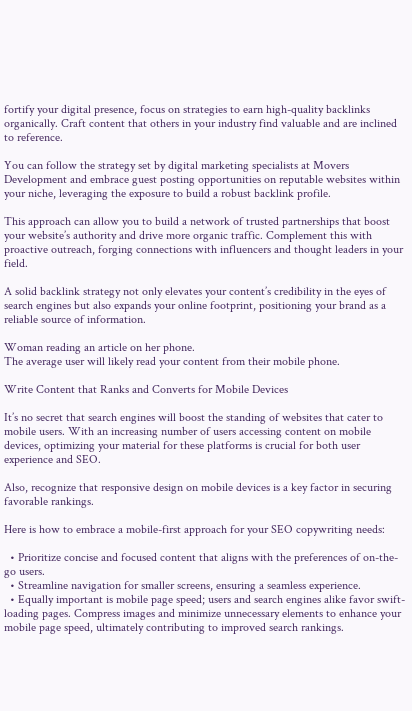fortify your digital presence, focus on strategies to earn high-quality backlinks organically. Craft content that others in your industry find valuable and are inclined to reference.

You can follow the strategy set by digital marketing specialists at Movers Development and embrace guest posting opportunities on reputable websites within your niche, leveraging the exposure to build a robust backlink profile.

This approach can allow you to build a network of trusted partnerships that boost your website’s authority and drive more organic traffic. Complement this with proactive outreach, forging connections with influencers and thought leaders in your field.

A solid backlink strategy not only elevates your content’s credibility in the eyes of search engines but also expands your online footprint, positioning your brand as a reliable source of information.

Woman reading an article on her phone.
The average user will likely read your content from their mobile phone.

Write Content that Ranks and Converts for Mobile Devices

It’s no secret that search engines will boost the standing of websites that cater to mobile users. With an increasing number of users accessing content on mobile devices, optimizing your material for these platforms is crucial for both user experience and SEO.

Also, recognize that responsive design on mobile devices is a key factor in securing favorable rankings.

Here is how to embrace a mobile-first approach for your SEO copywriting needs:

  • Prioritize concise and focused content that aligns with the preferences of on-the-go users.
  • Streamline navigation for smaller screens, ensuring a seamless experience.
  • Equally important is mobile page speed; users and search engines alike favor swift-loading pages. Compress images and minimize unnecessary elements to enhance your mobile page speed, ultimately contributing to improved search rankings.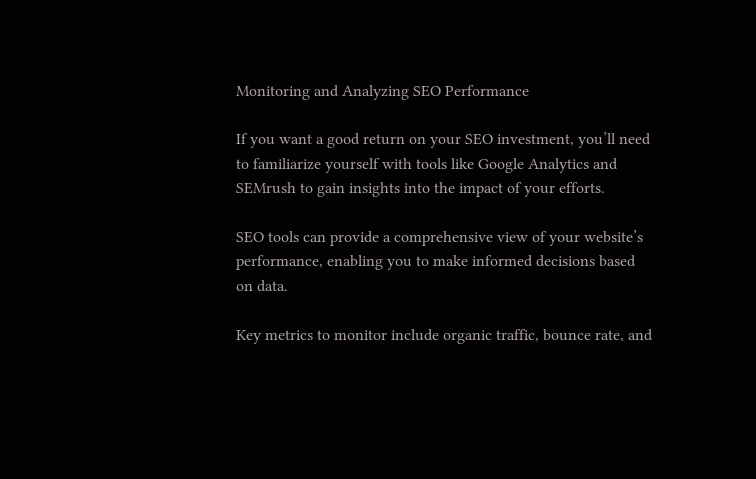Monitoring and Analyzing SEO Performance

If you want a good return on your SEO investment, you’ll need to familiarize yourself with tools like Google Analytics and SEMrush to gain insights into the impact of your efforts.

SEO tools can provide a comprehensive view of your website’s performance, enabling you to make informed decisions based on data.

Key metrics to monitor include organic traffic, bounce rate, and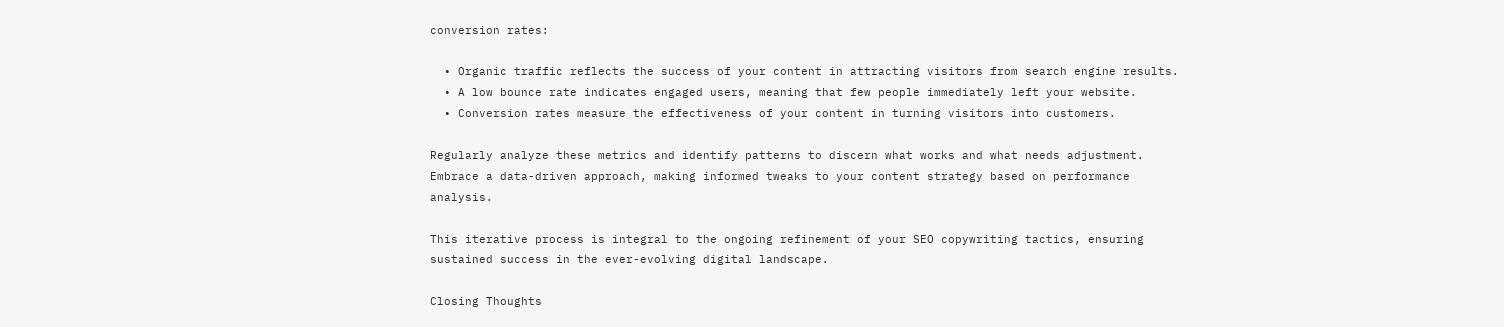conversion rates:

  • Organic traffic reflects the success of your content in attracting visitors from search engine results.
  • A low bounce rate indicates engaged users, meaning that few people immediately left your website.
  • Conversion rates measure the effectiveness of your content in turning visitors into customers.

Regularly analyze these metrics and identify patterns to discern what works and what needs adjustment. Embrace a data-driven approach, making informed tweaks to your content strategy based on performance analysis.

This iterative process is integral to the ongoing refinement of your SEO copywriting tactics, ensuring sustained success in the ever-evolving digital landscape.

Closing Thoughts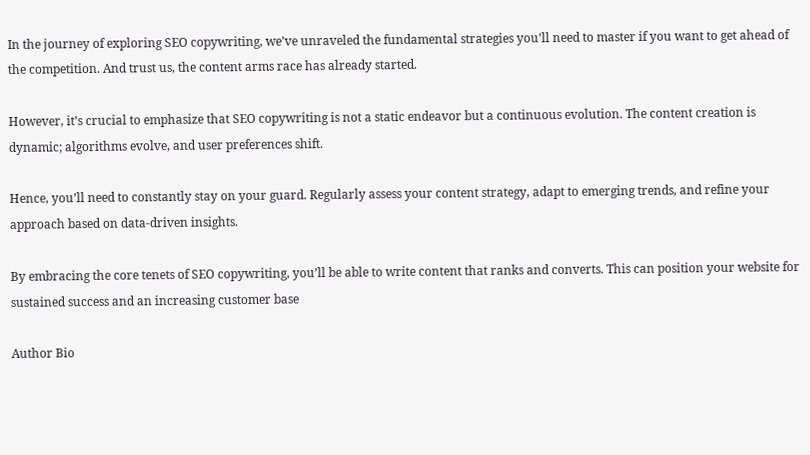In the journey of exploring SEO copywriting, we’ve unraveled the fundamental strategies you’ll need to master if you want to get ahead of the competition. And trust us, the content arms race has already started.

However, it’s crucial to emphasize that SEO copywriting is not a static endeavor but a continuous evolution. The content creation is dynamic; algorithms evolve, and user preferences shift.

Hence, you’ll need to constantly stay on your guard. Regularly assess your content strategy, adapt to emerging trends, and refine your approach based on data-driven insights.

By embracing the core tenets of SEO copywriting, you’ll be able to write content that ranks and converts. This can position your website for sustained success and an increasing customer base

Author Bio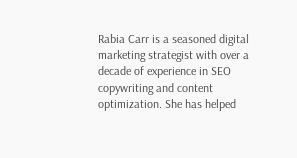Rabia Carr is a seasoned digital marketing strategist with over a decade of experience in SEO copywriting and content optimization. She has helped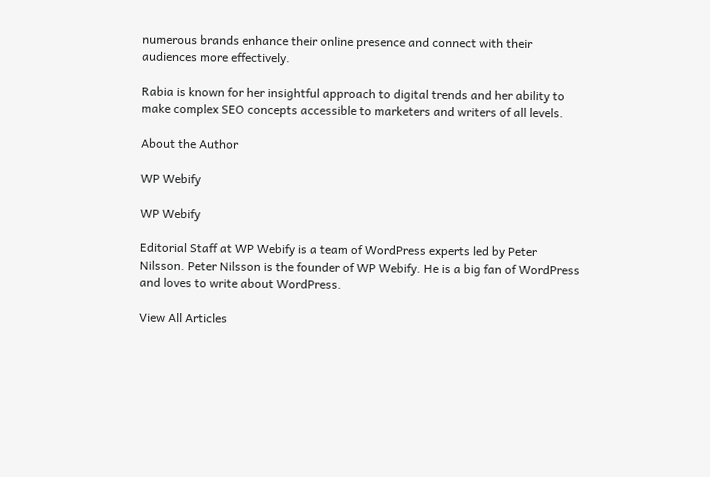numerous brands enhance their online presence and connect with their audiences more effectively.

Rabia is known for her insightful approach to digital trends and her ability to make complex SEO concepts accessible to marketers and writers of all levels.

About the Author

WP Webify

WP Webify

Editorial Staff at WP Webify is a team of WordPress experts led by Peter Nilsson. Peter Nilsson is the founder of WP Webify. He is a big fan of WordPress and loves to write about WordPress.

View All Articles